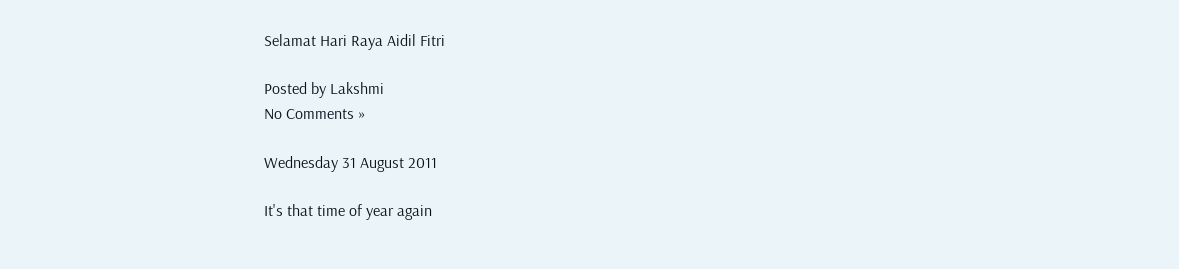Selamat Hari Raya Aidil Fitri

Posted by Lakshmi
No Comments »

Wednesday 31 August 2011

It's that time of year again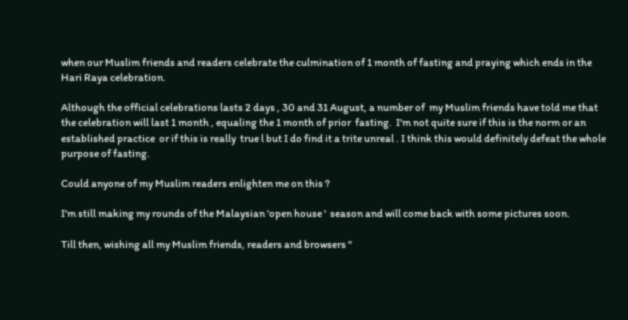when our Muslim friends and readers celebrate the culmination of 1 month of fasting and praying which ends in the Hari Raya celebration.

Although the official celebrations lasts 2 days , 30 and 31 August, a number of  my Muslim friends have told me that the celebration will last 1 month , equaling the 1 month of prior  fasting.  I'm not quite sure if this is the norm or an established practice  or if this is really  true l but I do find it a trite unreal . I think this would definitely defeat the whole  purpose of fasting.

Could anyone of my Muslim readers enlighten me on this ?

I'm still making my rounds of the Malaysian 'open house '  season and will come back with some pictures soon.

Till then, wishing all my Muslim friends, readers and browsers "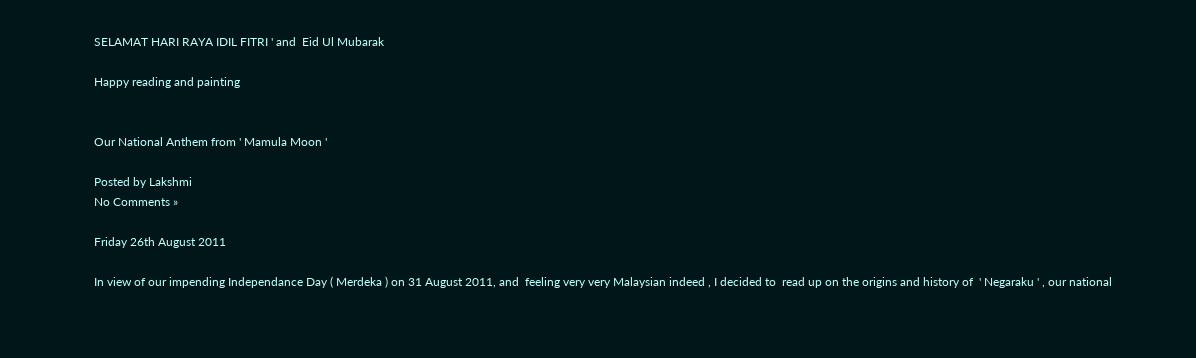SELAMAT HARI RAYA IDIL FITRI ' and  Eid Ul Mubarak

Happy reading and painting


Our National Anthem from ' Mamula Moon '

Posted by Lakshmi
No Comments »

Friday 26th August 2011

In view of our impending Independance Day ( Merdeka ) on 31 August 2011, and  feeling very very Malaysian indeed , I decided to  read up on the origins and history of  ' Negaraku ' , our national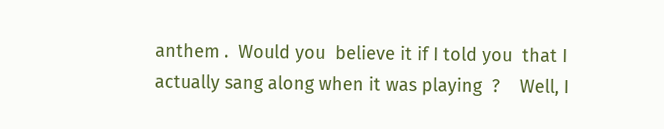anthem .  Would you  believe it if I told you  that I actually sang along when it was playing  ?    Well, I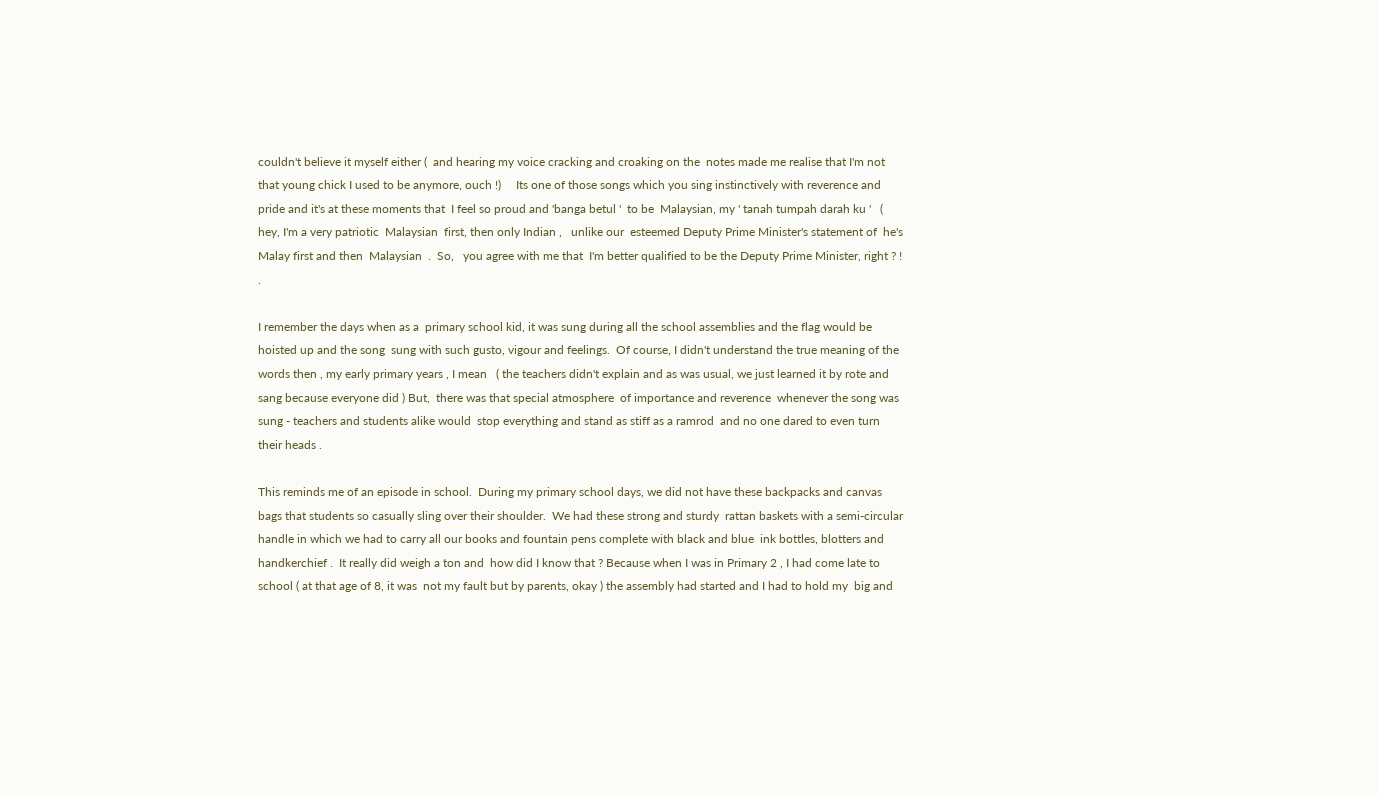couldn't believe it myself either (  and hearing my voice cracking and croaking on the  notes made me realise that I'm not that young chick I used to be anymore, ouch !)     Its one of those songs which you sing instinctively with reverence and pride and it's at these moments that  I feel so proud and 'banga betul '  to be  Malaysian, my ' tanah tumpah darah ku '   ( hey, I'm a very patriotic  Malaysian  first, then only Indian ,   unlike our  esteemed Deputy Prime Minister's statement of  he's Malay first and then  Malaysian  .  So,   you agree with me that  I'm better qualified to be the Deputy Prime Minister, right ? !    .

I remember the days when as a  primary school kid, it was sung during all the school assemblies and the flag would be hoisted up and the song  sung with such gusto, vigour and feelings.  Of course, I didn't understand the true meaning of the words then , my early primary years , I mean   ( the teachers didn't explain and as was usual, we just learned it by rote and sang because everyone did ) But,  there was that special atmosphere  of importance and reverence  whenever the song was sung - teachers and students alike would  stop everything and stand as stiff as a ramrod  and no one dared to even turn their heads .

This reminds me of an episode in school.  During my primary school days, we did not have these backpacks and canvas bags that students so casually sling over their shoulder.  We had these strong and sturdy  rattan baskets with a semi-circular handle in which we had to carry all our books and fountain pens complete with black and blue  ink bottles, blotters and handkerchief .  It really did weigh a ton and  how did I know that ? Because when I was in Primary 2 , I had come late to school ( at that age of 8, it was  not my fault but by parents, okay ) the assembly had started and I had to hold my  big and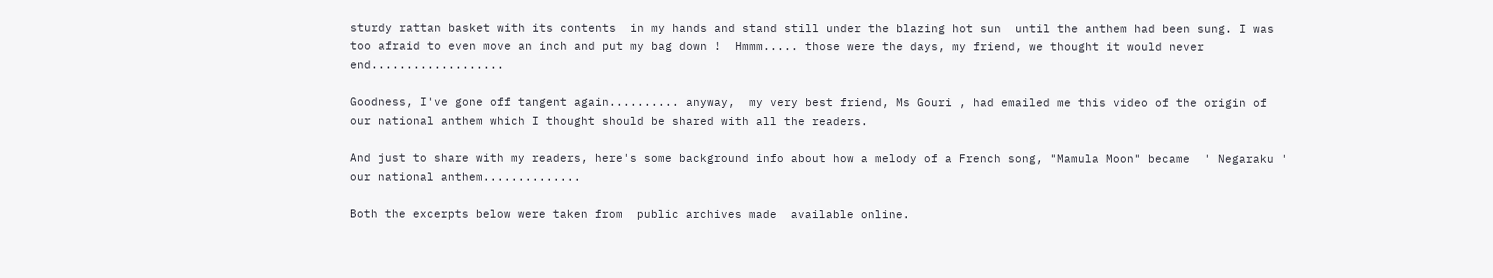sturdy rattan basket with its contents  in my hands and stand still under the blazing hot sun  until the anthem had been sung. I was too afraid to even move an inch and put my bag down !  Hmmm..... those were the days, my friend, we thought it would never end...................

Goodness, I've gone off tangent again.......... anyway,  my very best friend, Ms Gouri , had emailed me this video of the origin of our national anthem which I thought should be shared with all the readers.

And just to share with my readers, here's some background info about how a melody of a French song, "Mamula Moon" became  ' Negaraku ' our national anthem..............

Both the excerpts below were taken from  public archives made  available online.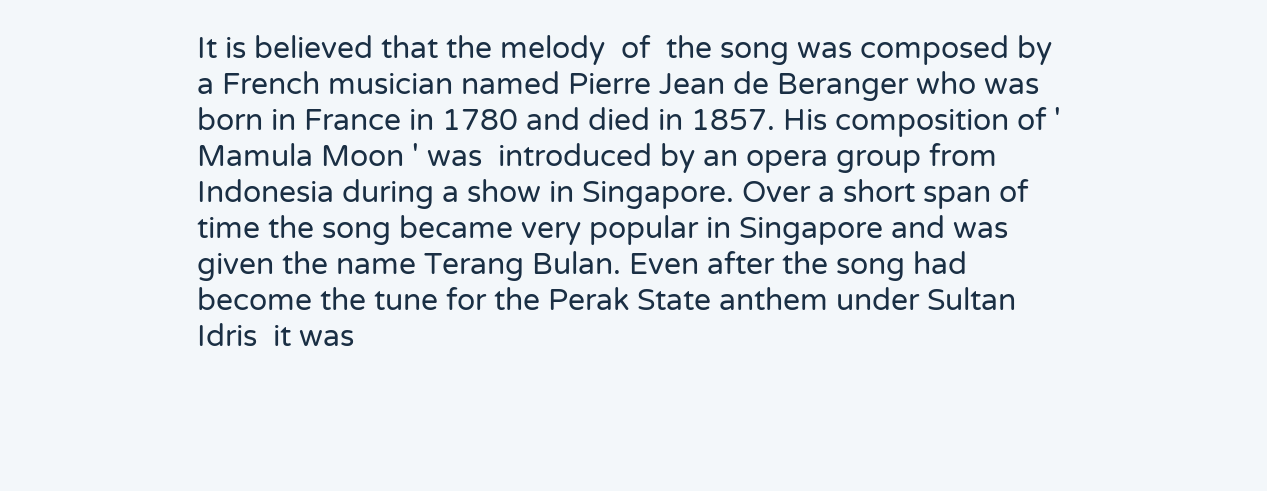It is believed that the melody  of  the song was composed by a French musician named Pierre Jean de Beranger who was born in France in 1780 and died in 1857. His composition of ' Mamula Moon ' was  introduced by an opera group from Indonesia during a show in Singapore. Over a short span of time the song became very popular in Singapore and was given the name Terang Bulan. Even after the song had become the tune for the Perak State anthem under Sultan Idris  it was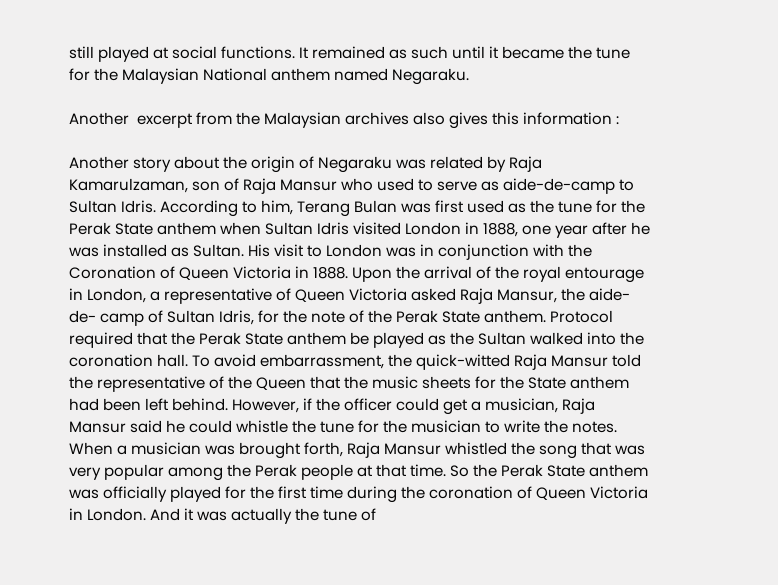still played at social functions. It remained as such until it became the tune for the Malaysian National anthem named Negaraku.

Another  excerpt from the Malaysian archives also gives this information :

Another story about the origin of Negaraku was related by Raja Kamarulzaman, son of Raja Mansur who used to serve as aide-de-camp to Sultan Idris. According to him, Terang Bulan was first used as the tune for the Perak State anthem when Sultan Idris visited London in 1888, one year after he was installed as Sultan. His visit to London was in conjunction with the Coronation of Queen Victoria in 1888. Upon the arrival of the royal entourage in London, a representative of Queen Victoria asked Raja Mansur, the aide-de- camp of Sultan Idris, for the note of the Perak State anthem. Protocol required that the Perak State anthem be played as the Sultan walked into the coronation hall. To avoid embarrassment, the quick-witted Raja Mansur told the representative of the Queen that the music sheets for the State anthem had been left behind. However, if the officer could get a musician, Raja Mansur said he could whistle the tune for the musician to write the notes. When a musician was brought forth, Raja Mansur whistled the song that was very popular among the Perak people at that time. So the Perak State anthem was officially played for the first time during the coronation of Queen Victoria in London. And it was actually the tune of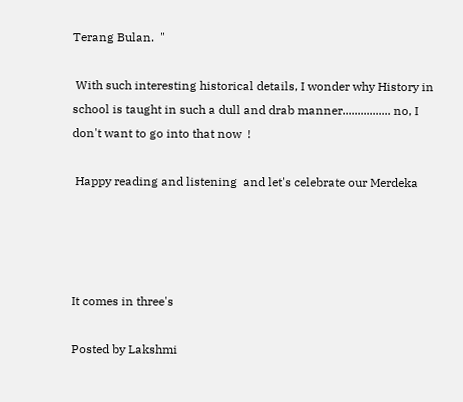Terang Bulan.  "

 With such interesting historical details, I wonder why History in school is taught in such a dull and drab manner................ no, I don't want to go into that now  !

 Happy reading and listening  and let's celebrate our Merdeka




It comes in three's

Posted by Lakshmi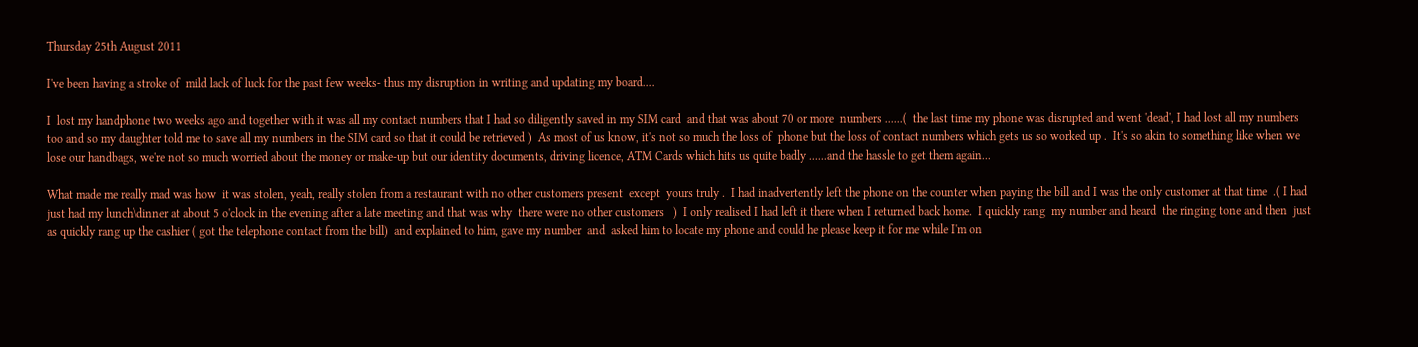Thursday 25th August 2011

I've been having a stroke of  mild lack of luck for the past few weeks- thus my disruption in writing and updating my board....

I  lost my handphone two weeks ago and together with it was all my contact numbers that I had so diligently saved in my SIM card  and that was about 70 or more  numbers ......(  the last time my phone was disrupted and went 'dead', I had lost all my numbers too and so my daughter told me to save all my numbers in the SIM card so that it could be retrieved )  As most of us know, it's not so much the loss of  phone but the loss of contact numbers which gets us so worked up .  It's so akin to something like when we lose our handbags, we're not so much worried about the money or make-up but our identity documents, driving licence, ATM Cards which hits us quite badly ......and the hassle to get them again...

What made me really mad was how  it was stolen, yeah, really stolen from a restaurant with no other customers present  except  yours truly .  I had inadvertently left the phone on the counter when paying the bill and I was the only customer at that time  .( I had just had my lunch\dinner at about 5 o'clock in the evening after a late meeting and that was why  there were no other customers   )  I only realised I had left it there when I returned back home.  I quickly rang  my number and heard  the ringing tone and then  just as quickly rang up the cashier ( got the telephone contact from the bill)  and explained to him, gave my number  and  asked him to locate my phone and could he please keep it for me while I'm on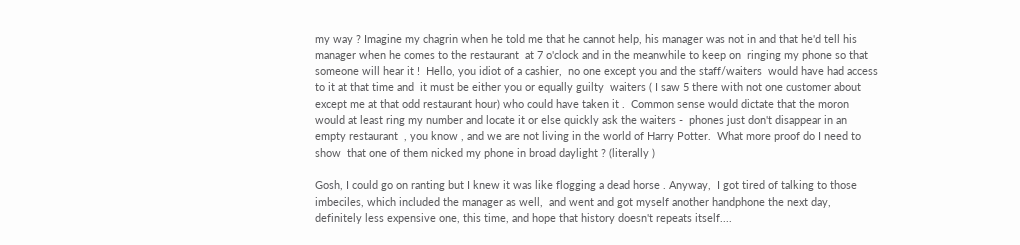my way ? Imagine my chagrin when he told me that he cannot help, his manager was not in and that he'd tell his manager when he comes to the restaurant  at 7 o'clock and in the meanwhile to keep on  ringing my phone so that someone will hear it !  Hello, you idiot of a cashier,  no one except you and the staff/waiters  would have had access to it at that time and  it must be either you or equally guilty  waiters ( I saw 5 there with not one customer about  except me at that odd restaurant hour) who could have taken it .  Common sense would dictate that the moron would at least ring my number and locate it or else quickly ask the waiters -  phones just don't disappear in an empty restaurant  , you know , and we are not living in the world of Harry Potter.  What more proof do I need to show  that one of them nicked my phone in broad daylight ? (literally )

Gosh, I could go on ranting but I knew it was like flogging a dead horse . Anyway,  I got tired of talking to those imbeciles, which included the manager as well,  and went and got myself another handphone the next day, definitely less expensive one, this time, and hope that history doesn't repeats itself....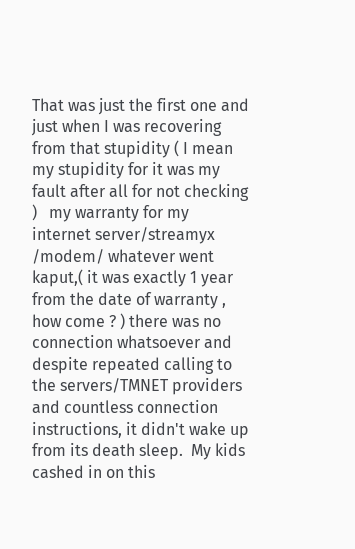That was just the first one and  just when I was recovering from that stupidity ( I mean my stupidity for it was my fault after all for not checking )   my warranty for my  internet server/streamyx /modem/ whatever went  kaput,( it was exactly 1 year from the date of warranty , how come ? ) there was no connection whatsoever and despite repeated calling to the servers/TMNET providers and countless connection instructions, it didn't wake up from its death sleep.  My kids cashed in on this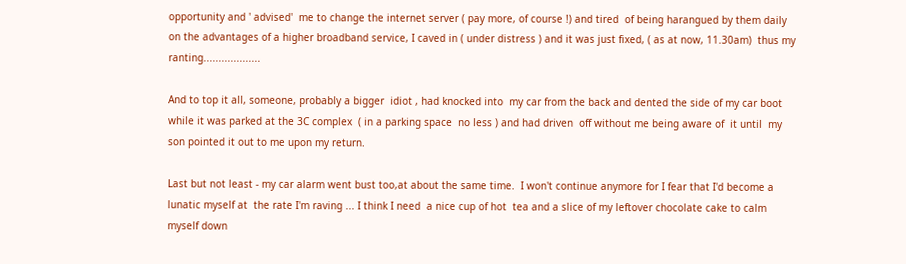opportunity and ' advised'  me to change the internet server ( pay more, of course !) and tired  of being harangued by them daily on the advantages of a higher broadband service, I caved in ( under distress ) and it was just fixed, ( as at now, 11.30am)  thus my ranting...................

And to top it all, someone, probably a bigger  idiot , had knocked into  my car from the back and dented the side of my car boot while it was parked at the 3C complex  ( in a parking space  no less ) and had driven  off without me being aware of  it until  my son pointed it out to me upon my return.

Last but not least - my car alarm went bust too,at about the same time.  I won't continue anymore for I fear that I'd become a lunatic myself at  the rate I'm raving ... I think I need  a nice cup of hot  tea and a slice of my leftover chocolate cake to calm myself down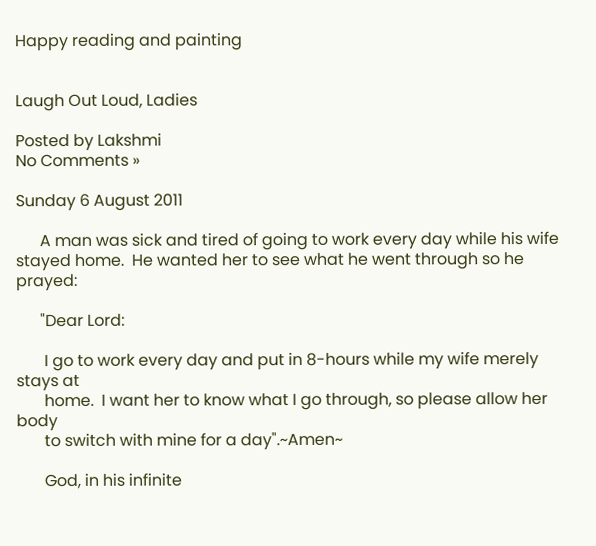Happy reading and painting


Laugh Out Loud, Ladies

Posted by Lakshmi
No Comments »

Sunday 6 August 2011

      A man was sick and tired of going to work every day while his wife      stayed home.  He wanted her to see what he went through so he prayed:

      "Dear Lord:

       I go to work every day and put in 8-hours while my wife merely stays at
       home.  I want her to know what I go through, so please allow her body
       to switch with mine for a day".~Amen~

       God, in his infinite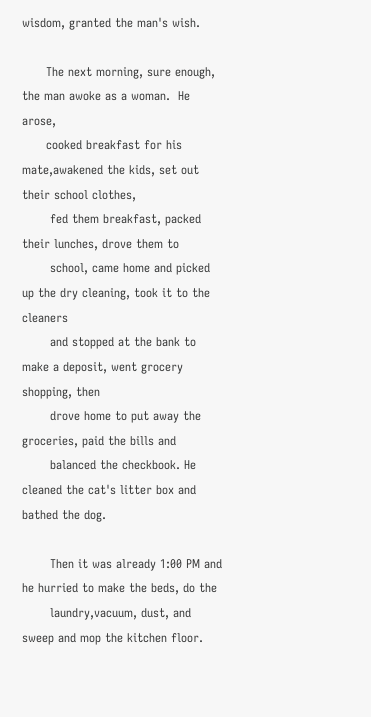wisdom, granted the man's wish.

      The next morning, sure enough, the man awoke as a woman.  He arose,
      cooked breakfast for his mate,awakened the kids, set out their school clothes,
       fed them breakfast, packed their lunches, drove them to
       school, came home and picked up the dry cleaning, took it to the cleaners
       and stopped at the bank to make a deposit, went grocery shopping, then
       drove home to put away the groceries, paid the bills and
       balanced the checkbook. He cleaned the cat's litter box and bathed the dog.

       Then it was already 1:00 PM and he hurried to make the beds, do the
       laundry,vacuum, dust, and sweep and mop the kitchen floor.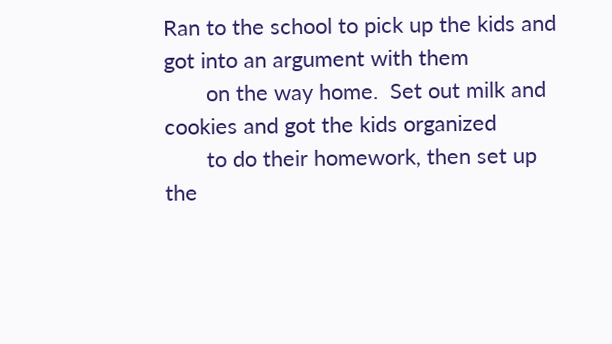Ran to the school to pick up the kids and got into an argument with them
       on the way home.  Set out milk and cookies and got the kids organized
       to do their homework, then set up the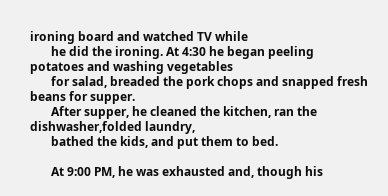ironing board and watched TV while
       he did the ironing. At 4:30 he began peeling potatoes and washing vegetables
       for salad, breaded the pork chops and snapped fresh beans for supper.
       After supper, he cleaned the kitchen, ran the dishwasher,folded laundry,
       bathed the kids, and put them to bed.

       At 9:00 PM, he was exhausted and, though his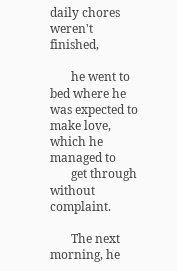daily chores weren't finished,

       he went to bed where he was expected to make love, which he managed to
       get through without complaint.

       The next morning, he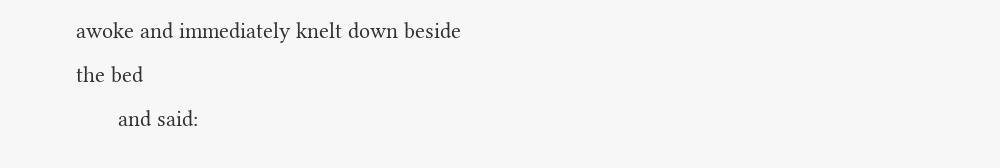awoke and immediately knelt down beside the bed
       and said: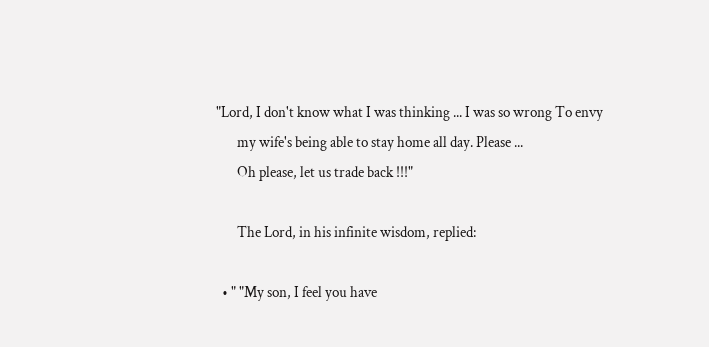"Lord, I don't know what I was thinking ... I was so wrong To envy
       my wife's being able to stay home all day. Please ...
       Oh please, let us trade back !!!"

       The Lord, in his infinite wisdom, replied:

  • " "My son, I feel you have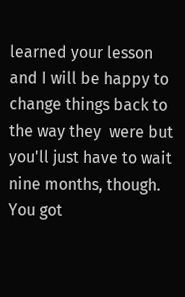learned your lesson and I will be happy to change things back to the way they  were but you'll just have to wait nine months, though. You got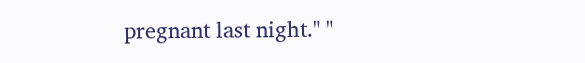pregnant last night." "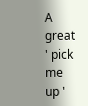A great ' pick me up '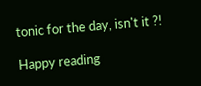tonic for the day, isn't it ?!

Happy reading